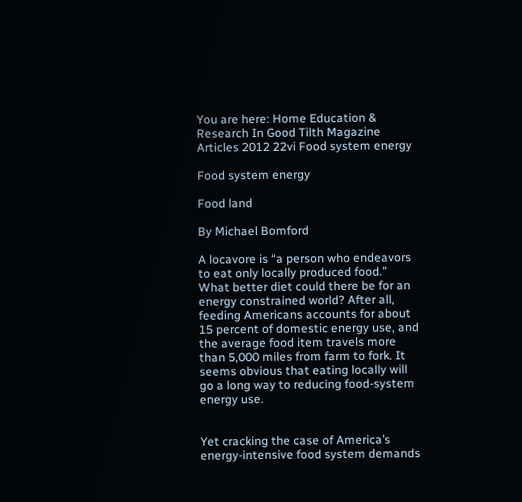You are here: Home Education & Research In Good Tilth Magazine Articles 2012 22vi Food system energy

Food system energy

Food land

By Michael Bomford

A locavore is “a person who endeavors to eat only locally produced food.” What better diet could there be for an energy constrained world? After all, feeding Americans accounts for about 15 percent of domestic energy use, and the average food item travels more than 5,000 miles from farm to fork. It seems obvious that eating locally will go a long way to reducing food-system energy use.


Yet cracking the case of America’s energy-intensive food system demands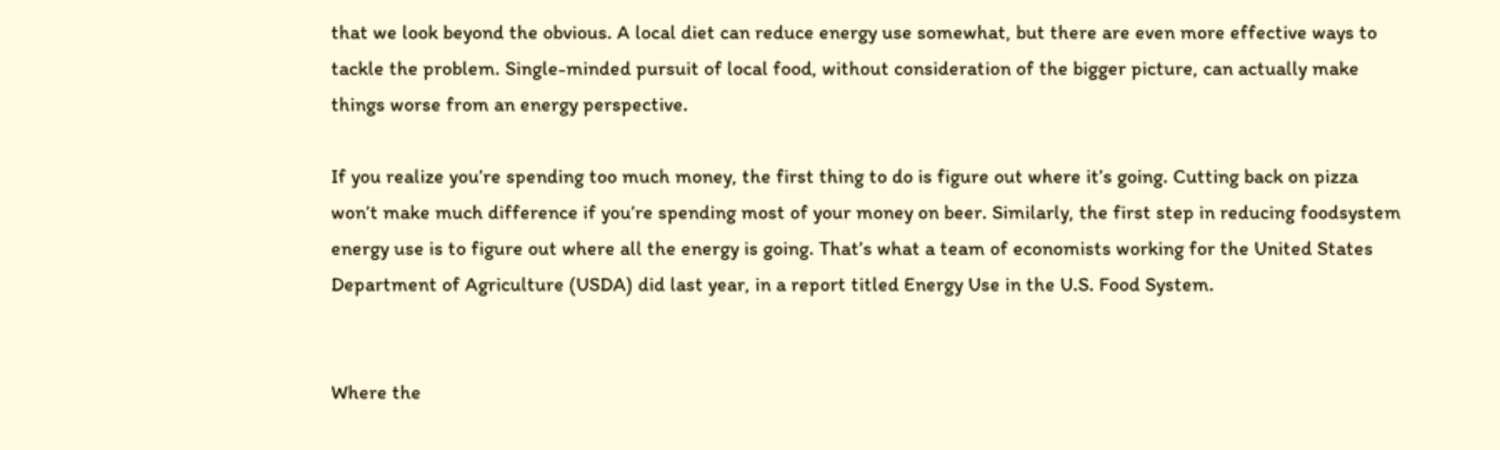that we look beyond the obvious. A local diet can reduce energy use somewhat, but there are even more effective ways to tackle the problem. Single-minded pursuit of local food, without consideration of the bigger picture, can actually make things worse from an energy perspective.

If you realize you’re spending too much money, the first thing to do is figure out where it’s going. Cutting back on pizza won’t make much difference if you’re spending most of your money on beer. Similarly, the first step in reducing foodsystem energy use is to figure out where all the energy is going. That’s what a team of economists working for the United States Department of Agriculture (USDA) did last year, in a report titled Energy Use in the U.S. Food System.


Where the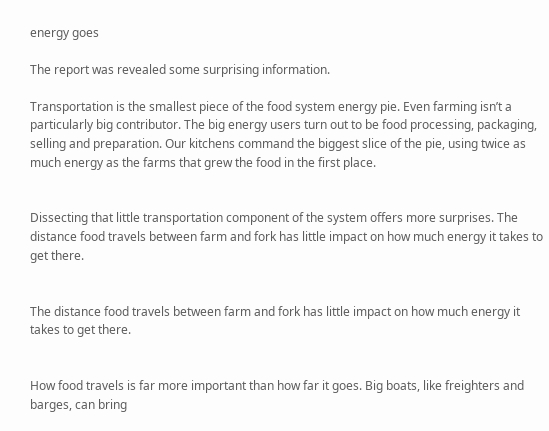energy goes

The report was revealed some surprising information.

Transportation is the smallest piece of the food system energy pie. Even farming isn’t a particularly big contributor. The big energy users turn out to be food processing, packaging, selling and preparation. Our kitchens command the biggest slice of the pie, using twice as much energy as the farms that grew the food in the first place.


Dissecting that little transportation component of the system offers more surprises. The distance food travels between farm and fork has little impact on how much energy it takes to get there.


The distance food travels between farm and fork has little impact on how much energy it takes to get there.


How food travels is far more important than how far it goes. Big boats, like freighters and barges, can bring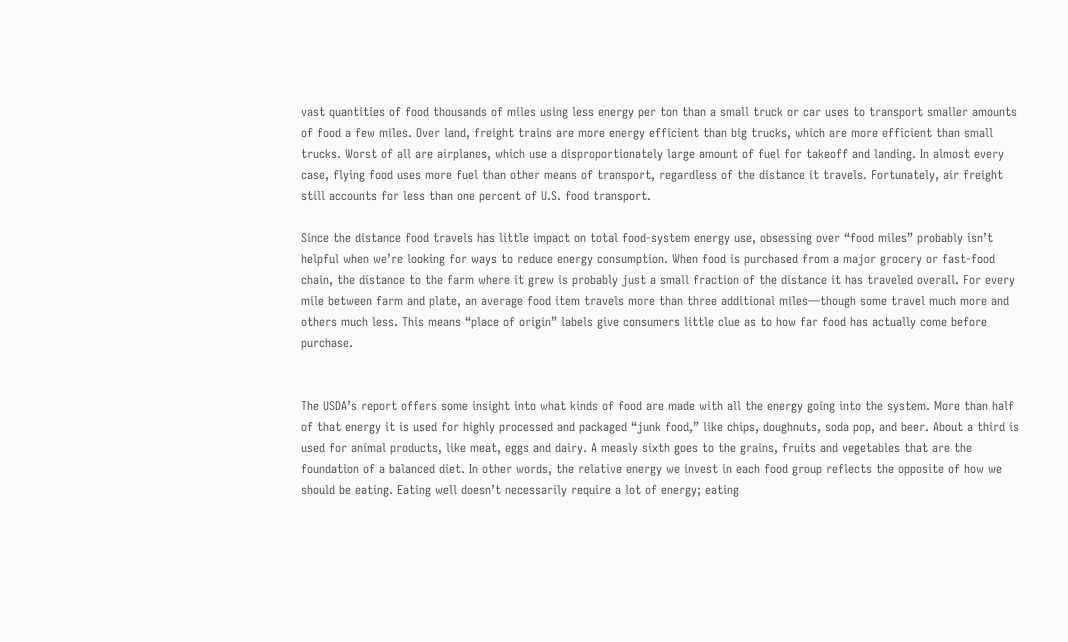vast quantities of food thousands of miles using less energy per ton than a small truck or car uses to transport smaller amounts of food a few miles. Over land, freight trains are more energy efficient than big trucks, which are more efficient than small trucks. Worst of all are airplanes, which use a disproportionately large amount of fuel for takeoff and landing. In almost every case, flying food uses more fuel than other means of transport, regardless of the distance it travels. Fortunately, air freight still accounts for less than one percent of U.S. food transport.

Since the distance food travels has little impact on total food-system energy use, obsessing over “food miles” probably isn’t helpful when we’re looking for ways to reduce energy consumption. When food is purchased from a major grocery or fast-food chain, the distance to the farm where it grew is probably just a small fraction of the distance it has traveled overall. For every mile between farm and plate, an average food item travels more than three additional miles—though some travel much more and others much less. This means “place of origin” labels give consumers little clue as to how far food has actually come before purchase.


The USDA’s report offers some insight into what kinds of food are made with all the energy going into the system. More than half of that energy it is used for highly processed and packaged “junk food,” like chips, doughnuts, soda pop, and beer. About a third is used for animal products, like meat, eggs and dairy. A measly sixth goes to the grains, fruits and vegetables that are the foundation of a balanced diet. In other words, the relative energy we invest in each food group reflects the opposite of how we should be eating. Eating well doesn’t necessarily require a lot of energy; eating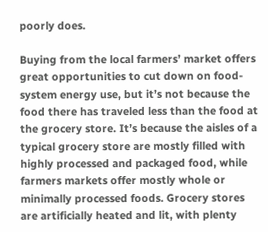poorly does.

Buying from the local farmers’ market offers great opportunities to cut down on food-system energy use, but it’s not because the food there has traveled less than the food at the grocery store. It’s because the aisles of a typical grocery store are mostly filled with highly processed and packaged food, while farmers markets offer mostly whole or minimally processed foods. Grocery stores are artificially heated and lit, with plenty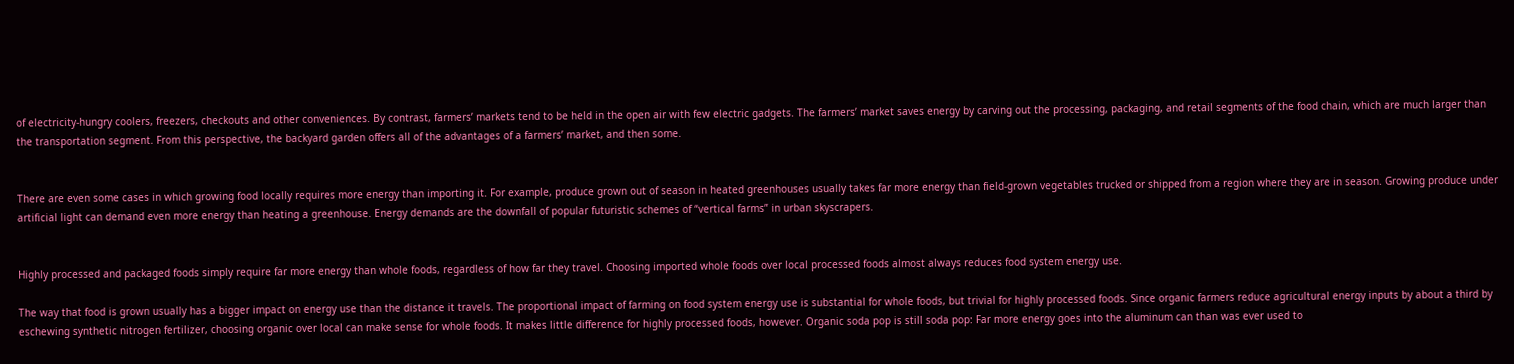of electricity-hungry coolers, freezers, checkouts and other conveniences. By contrast, farmers’ markets tend to be held in the open air with few electric gadgets. The farmers’ market saves energy by carving out the processing, packaging, and retail segments of the food chain, which are much larger than the transportation segment. From this perspective, the backyard garden offers all of the advantages of a farmers’ market, and then some.


There are even some cases in which growing food locally requires more energy than importing it. For example, produce grown out of season in heated greenhouses usually takes far more energy than field-grown vegetables trucked or shipped from a region where they are in season. Growing produce under artificial light can demand even more energy than heating a greenhouse. Energy demands are the downfall of popular futuristic schemes of “vertical farms” in urban skyscrapers.


Highly processed and packaged foods simply require far more energy than whole foods, regardless of how far they travel. Choosing imported whole foods over local processed foods almost always reduces food system energy use.

The way that food is grown usually has a bigger impact on energy use than the distance it travels. The proportional impact of farming on food system energy use is substantial for whole foods, but trivial for highly processed foods. Since organic farmers reduce agricultural energy inputs by about a third by eschewing synthetic nitrogen fertilizer, choosing organic over local can make sense for whole foods. It makes little difference for highly processed foods, however. Organic soda pop is still soda pop: Far more energy goes into the aluminum can than was ever used to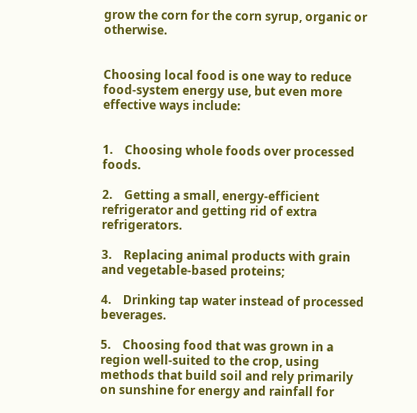grow the corn for the corn syrup, organic or otherwise.


Choosing local food is one way to reduce food-system energy use, but even more effective ways include:


1.    Choosing whole foods over processed foods.

2.    Getting a small, energy-efficient refrigerator and getting rid of extra refrigerators.

3.    Replacing animal products with grain and vegetable-based proteins;

4.    Drinking tap water instead of processed beverages.

5.    Choosing food that was grown in a region well-suited to the crop, using methods that build soil and rely primarily on sunshine for energy and rainfall for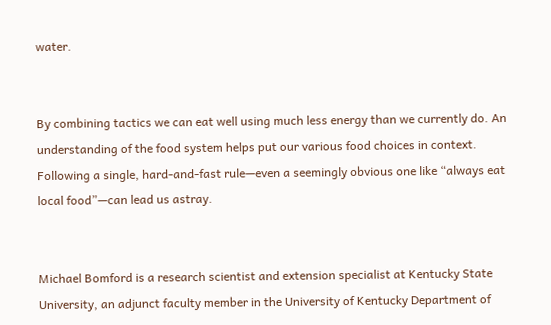water.


By combining tactics we can eat well using much less energy than we currently do. An understanding of the food system helps put our various food choices in context. Following a single, hard-and-fast rule—even a seemingly obvious one like “always eat local food”—can lead us astray.


Michael Bomford is a research scientist and extension specialist at Kentucky State University, an adjunct faculty member in the University of Kentucky Department of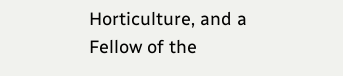Horticulture, and a
Fellow of the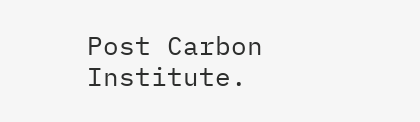Post Carbon Institute.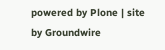powered by Plone | site by Groundwire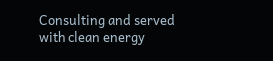Consulting and served with clean energy